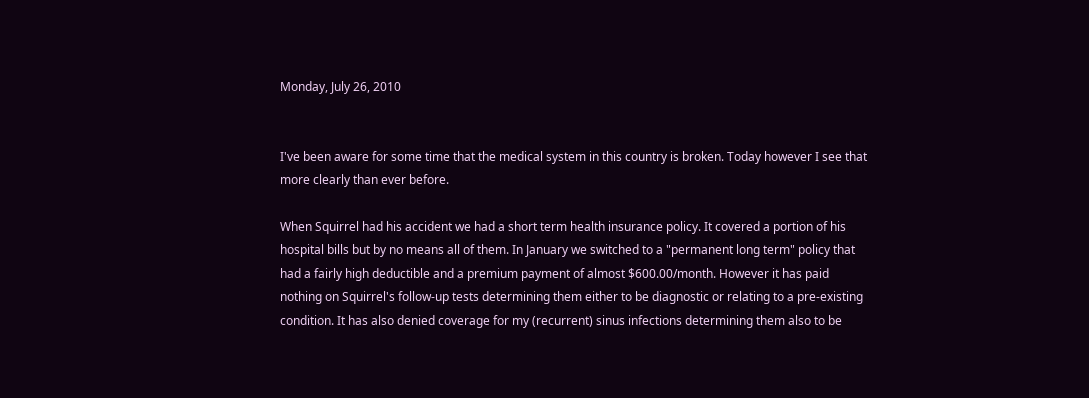Monday, July 26, 2010


I've been aware for some time that the medical system in this country is broken. Today however I see that more clearly than ever before.

When Squirrel had his accident we had a short term health insurance policy. It covered a portion of his hospital bills but by no means all of them. In January we switched to a "permanent long term" policy that had a fairly high deductible and a premium payment of almost $600.00/month. However it has paid nothing on Squirrel's follow-up tests determining them either to be diagnostic or relating to a pre-existing condition. It has also denied coverage for my (recurrent) sinus infections determining them also to be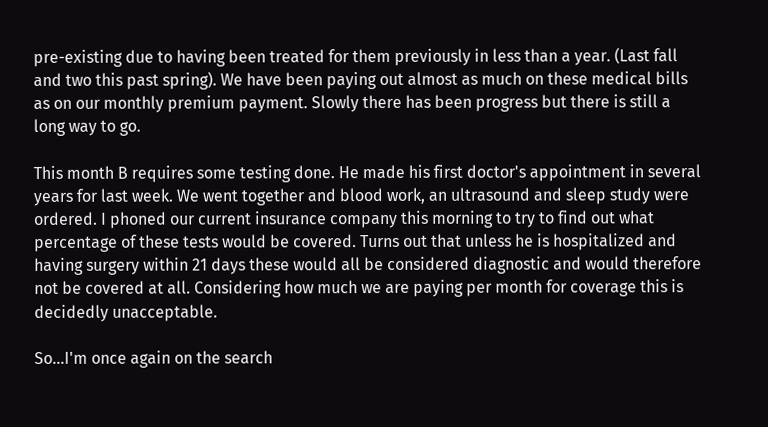pre-existing due to having been treated for them previously in less than a year. (Last fall and two this past spring). We have been paying out almost as much on these medical bills as on our monthly premium payment. Slowly there has been progress but there is still a long way to go.

This month B requires some testing done. He made his first doctor's appointment in several years for last week. We went together and blood work, an ultrasound and sleep study were ordered. I phoned our current insurance company this morning to try to find out what percentage of these tests would be covered. Turns out that unless he is hospitalized and having surgery within 21 days these would all be considered diagnostic and would therefore not be covered at all. Considering how much we are paying per month for coverage this is decidedly unacceptable.

So...I'm once again on the search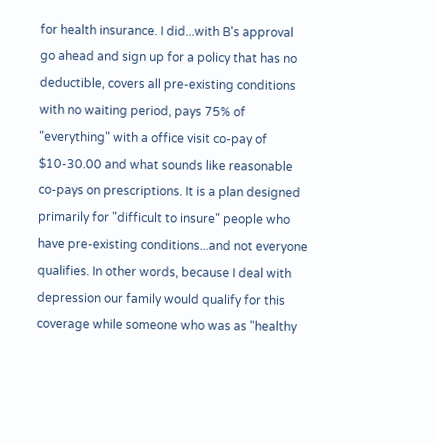for health insurance. I did...with B's approval go ahead and sign up for a policy that has no deductible, covers all pre-existing conditions with no waiting period, pays 75% of "everything" with a office visit co-pay of $10-30.00 and what sounds like reasonable co-pays on prescriptions. It is a plan designed primarily for "difficult to insure" people who have pre-existing conditions...and not everyone qualifies. In other words, because I deal with depression our family would qualify for this coverage while someone who was as "healthy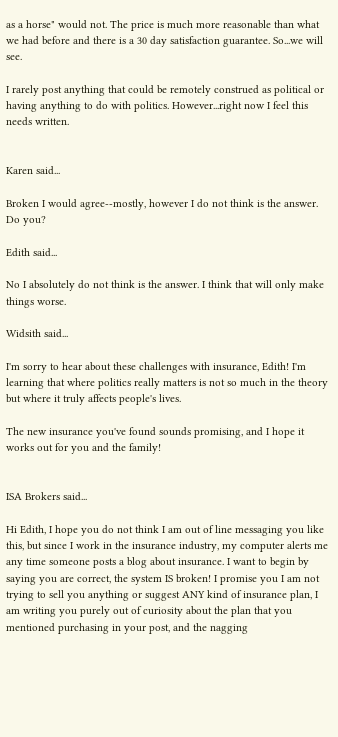as a horse" would not. The price is much more reasonable than what we had before and there is a 30 day satisfaction guarantee. So...we will see.

I rarely post anything that could be remotely construed as political or having anything to do with politics. However...right now I feel this needs written.


Karen said...

Broken I would agree--mostly, however I do not think is the answer. Do you?

Edith said...

No I absolutely do not think is the answer. I think that will only make things worse.

Widsith said...

I'm sorry to hear about these challenges with insurance, Edith! I'm learning that where politics really matters is not so much in the theory but where it truly affects people's lives.

The new insurance you've found sounds promising, and I hope it works out for you and the family!


ISA Brokers said...

Hi Edith, I hope you do not think I am out of line messaging you like this, but since I work in the insurance industry, my computer alerts me any time someone posts a blog about insurance. I want to begin by saying you are correct, the system IS broken! I promise you I am not trying to sell you anything or suggest ANY kind of insurance plan, I am writing you purely out of curiosity about the plan that you mentioned purchasing in your post, and the nagging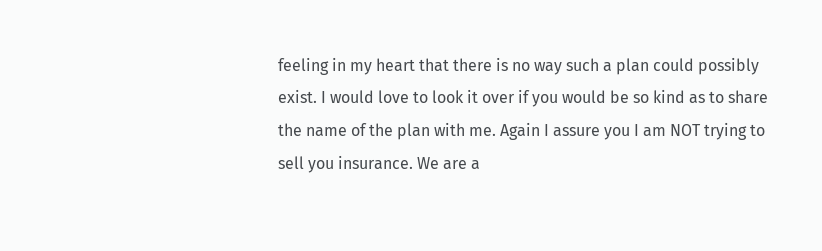feeling in my heart that there is no way such a plan could possibly exist. I would love to look it over if you would be so kind as to share the name of the plan with me. Again I assure you I am NOT trying to sell you insurance. We are a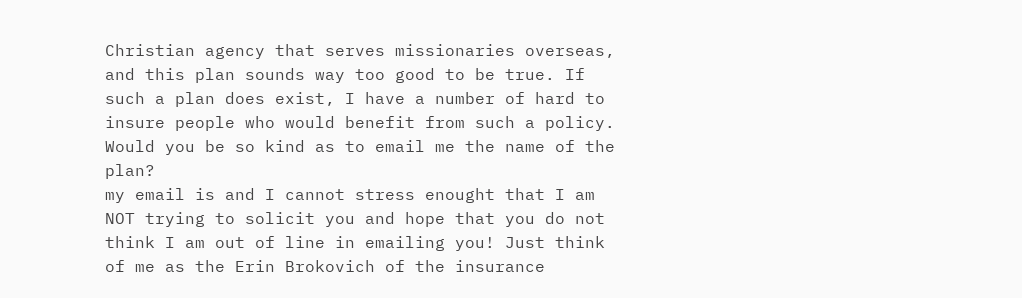Christian agency that serves missionaries overseas, and this plan sounds way too good to be true. If such a plan does exist, I have a number of hard to insure people who would benefit from such a policy. Would you be so kind as to email me the name of the plan?
my email is and I cannot stress enought that I am NOT trying to solicit you and hope that you do not think I am out of line in emailing you! Just think of me as the Erin Brokovich of the insurance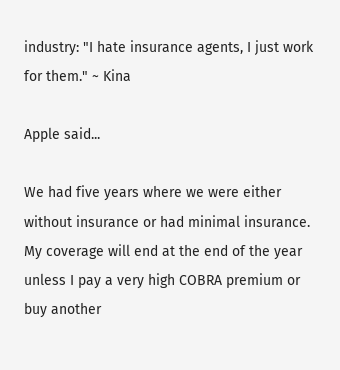industry: "I hate insurance agents, I just work for them." ~ Kina

Apple said...

We had five years where we were either without insurance or had minimal insurance. My coverage will end at the end of the year unless I pay a very high COBRA premium or buy another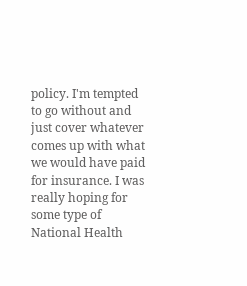policy. I'm tempted to go without and just cover whatever comes up with what we would have paid for insurance. I was really hoping for some type of National Health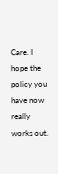Care. I hope the policy you have now really works out.